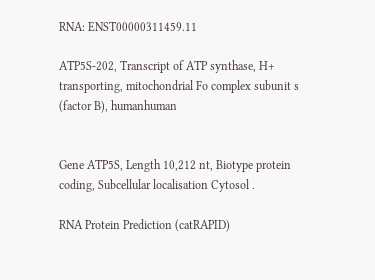RNA: ENST00000311459.11

ATP5S-202, Transcript of ATP synthase, H+ transporting, mitochondrial Fo complex subunit s (factor B), humanhuman


Gene ATP5S, Length 10,212 nt, Biotype protein coding, Subcellular localisation Cytosol .

RNA Protein Prediction (catRAPID)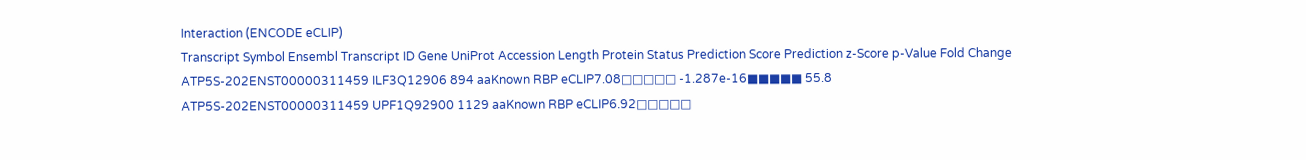Interaction (ENCODE eCLIP)
Transcript Symbol Ensembl Transcript ID Gene UniProt Accession Length Protein Status Prediction Score Prediction z-Score p-Value Fold Change
ATP5S-202ENST00000311459 ILF3Q12906 894 aaKnown RBP eCLIP7.08□□□□□ -1.287e-16■■■■■ 55.8
ATP5S-202ENST00000311459 UPF1Q92900 1129 aaKnown RBP eCLIP6.92□□□□□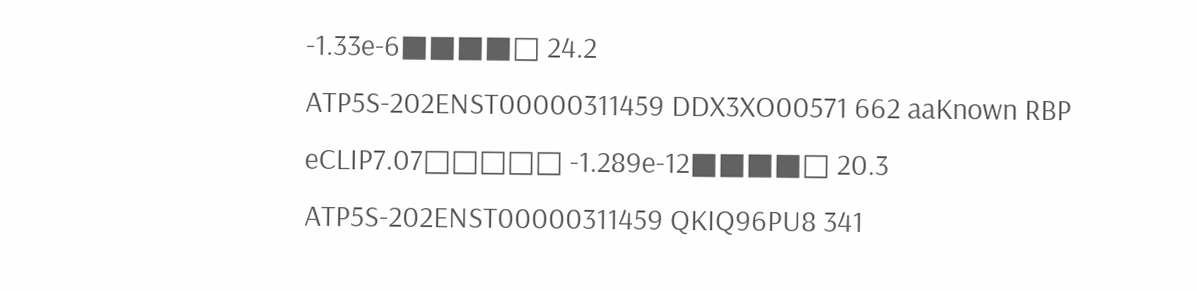-1.33e-6■■■■□ 24.2
ATP5S-202ENST00000311459 DDX3XO00571 662 aaKnown RBP eCLIP7.07□□□□□ -1.289e-12■■■■□ 20.3
ATP5S-202ENST00000311459 QKIQ96PU8 341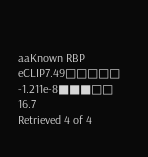aaKnown RBP eCLIP7.49□□□□□ -1.211e-8■■■□□ 16.7
Retrieved 4 of 4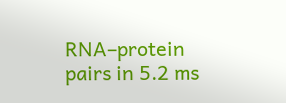RNA–protein pairs in 5.2 ms